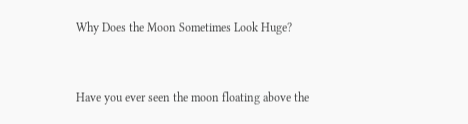Why Does the Moon Sometimes Look Huge?


Have you ever seen the moon floating above the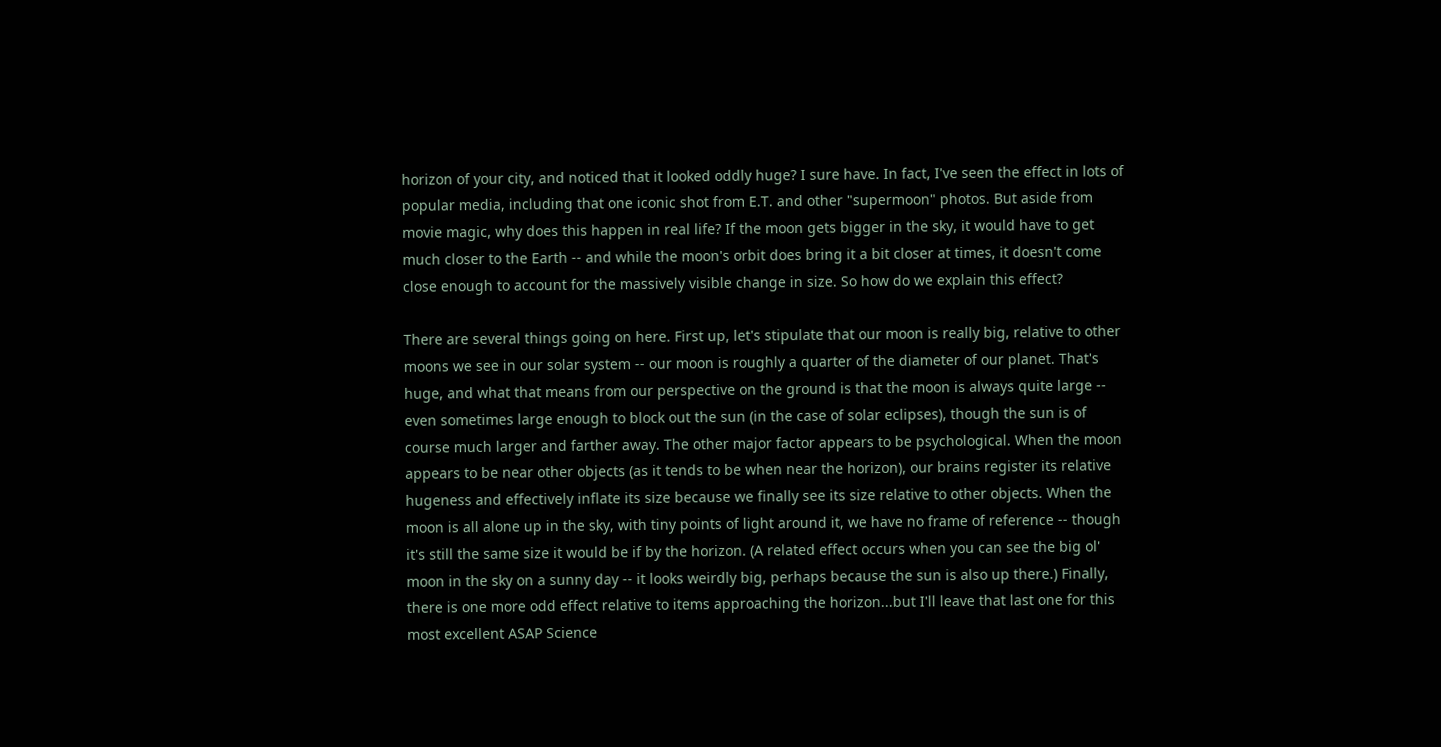horizon of your city, and noticed that it looked oddly huge? I sure have. In fact, I've seen the effect in lots of popular media, including that one iconic shot from E.T. and other "supermoon" photos. But aside from movie magic, why does this happen in real life? If the moon gets bigger in the sky, it would have to get much closer to the Earth -- and while the moon's orbit does bring it a bit closer at times, it doesn't come close enough to account for the massively visible change in size. So how do we explain this effect?

There are several things going on here. First up, let's stipulate that our moon is really big, relative to other moons we see in our solar system -- our moon is roughly a quarter of the diameter of our planet. That's huge, and what that means from our perspective on the ground is that the moon is always quite large -- even sometimes large enough to block out the sun (in the case of solar eclipses), though the sun is of course much larger and farther away. The other major factor appears to be psychological. When the moon appears to be near other objects (as it tends to be when near the horizon), our brains register its relative hugeness and effectively inflate its size because we finally see its size relative to other objects. When the moon is all alone up in the sky, with tiny points of light around it, we have no frame of reference -- though it's still the same size it would be if by the horizon. (A related effect occurs when you can see the big ol' moon in the sky on a sunny day -- it looks weirdly big, perhaps because the sun is also up there.) Finally, there is one more odd effect relative to items approaching the horizon...but I'll leave that last one for this most excellent ASAP Science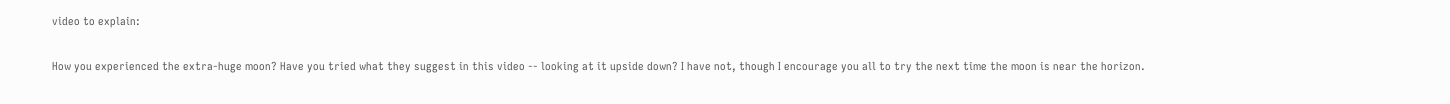video to explain:

How you experienced the extra-huge moon? Have you tried what they suggest in this video -- looking at it upside down? I have not, though I encourage you all to try the next time the moon is near the horizon.